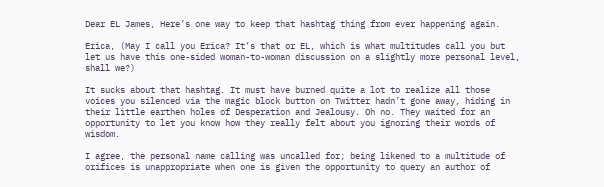Dear EL James, Here’s one way to keep that hashtag thing from ever happening again.

Erica, (May I call you Erica? It’s that or EL, which is what multitudes call you but let us have this one-sided woman-to-woman discussion on a slightly more personal level, shall we?)

It sucks about that hashtag. It must have burned quite a lot to realize all those voices you silenced via the magic block button on Twitter hadn’t gone away, hiding in their little earthen holes of Desperation and Jealousy. Oh no. They waited for an opportunity to let you know how they really felt about you ignoring their words of wisdom.

I agree, the personal name calling was uncalled for; being likened to a multitude of orifices is unappropriate when one is given the opportunity to query an author of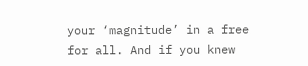your ‘magnitude’ in a free for all. And if you knew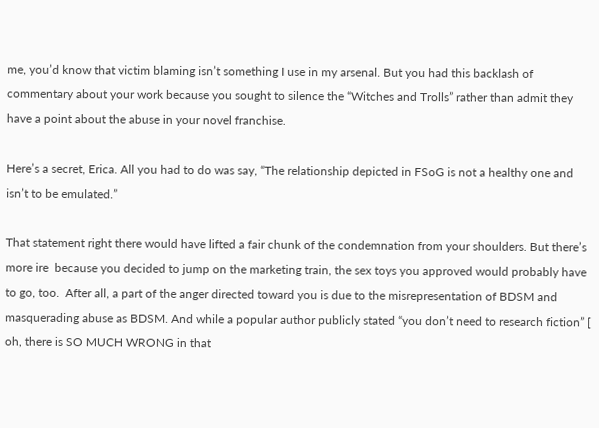me, you’d know that victim blaming isn’t something I use in my arsenal. But you had this backlash of commentary about your work because you sought to silence the “Witches and Trolls” rather than admit they have a point about the abuse in your novel franchise.

Here’s a secret, Erica. All you had to do was say, “The relationship depicted in FSoG is not a healthy one and isn’t to be emulated.”

That statement right there would have lifted a fair chunk of the condemnation from your shoulders. But there’s more ire  because you decided to jump on the marketing train, the sex toys you approved would probably have to go, too.  After all, a part of the anger directed toward you is due to the misrepresentation of BDSM and masquerading abuse as BDSM. And while a popular author publicly stated “you don’t need to research fiction” [ oh, there is SO MUCH WRONG in that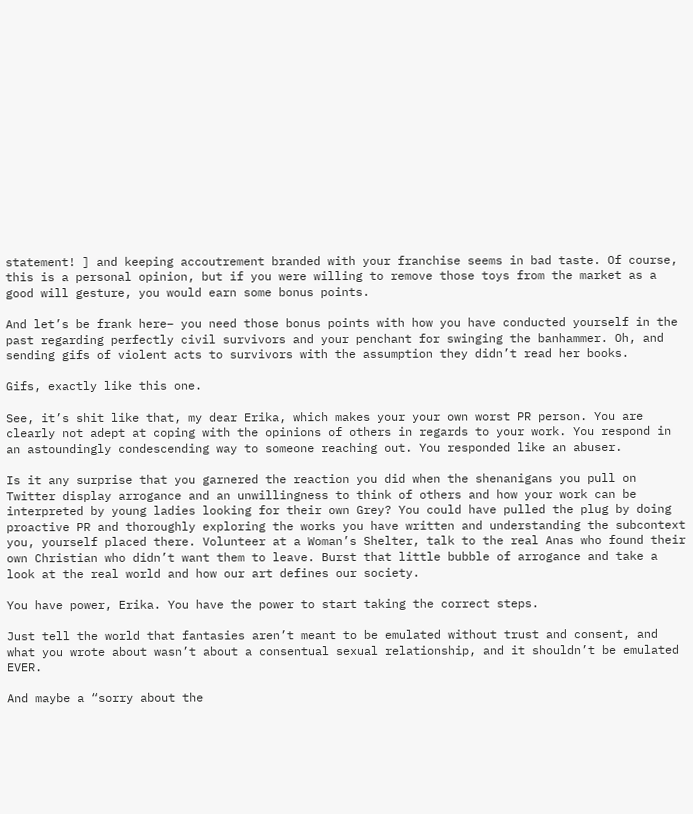statement! ] and keeping accoutrement branded with your franchise seems in bad taste. Of course, this is a personal opinion, but if you were willing to remove those toys from the market as a good will gesture, you would earn some bonus points.

And let’s be frank here– you need those bonus points with how you have conducted yourself in the past regarding perfectly civil survivors and your penchant for swinging the banhammer. Oh, and sending gifs of violent acts to survivors with the assumption they didn’t read her books.

Gifs, exactly like this one.

See, it’s shit like that, my dear Erika, which makes your your own worst PR person. You are clearly not adept at coping with the opinions of others in regards to your work. You respond in an astoundingly condescending way to someone reaching out. You responded like an abuser.

Is it any surprise that you garnered the reaction you did when the shenanigans you pull on Twitter display arrogance and an unwillingness to think of others and how your work can be interpreted by young ladies looking for their own Grey? You could have pulled the plug by doing proactive PR and thoroughly exploring the works you have written and understanding the subcontext you, yourself placed there. Volunteer at a Woman’s Shelter, talk to the real Anas who found their own Christian who didn’t want them to leave. Burst that little bubble of arrogance and take a look at the real world and how our art defines our society.

You have power, Erika. You have the power to start taking the correct steps.

Just tell the world that fantasies aren’t meant to be emulated without trust and consent, and what you wrote about wasn’t about a consentual sexual relationship, and it shouldn’t be emulated EVER.

And maybe a “sorry about the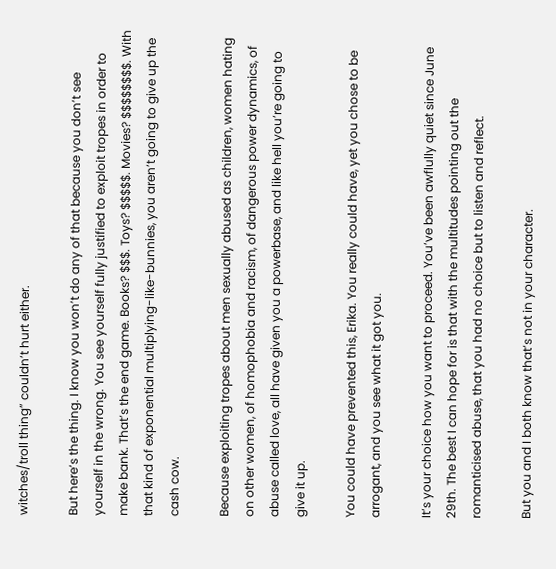witches/troll thing” couldn’t hurt either.

But here’s the thing. I know you won’t do any of that because you don’t see yourself in the wrong. You see yourself fully justified to exploit tropes in order to make bank. That’s the end game. Books? $$$. Toys? $$$$$. Movies? $$$$$$$$. With that kind of exponential multiplying-like-bunnies, you aren’t going to give up the cash cow.

Because exploiting tropes about men sexually abused as children, women hating on other women, of homophobia and racism, of dangerous power dynamics, of abuse called love, all have given you a powerbase, and like hell you’re going to give it up.

You could have prevented this, Erika. You really could have, yet you chose to be arrogant, and you see what it got you.

It’s your choice how you want to proceed. You’ve been awflully quiet since June 29th. The best I can hope for is that with the multitudes pointing out the romanticised abuse, that you had no choice but to listen and reflect.

But you and I both know that’s not in your character.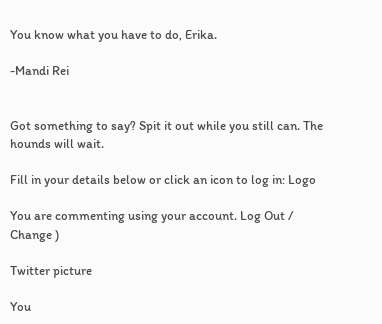You know what you have to do, Erika.

-Mandi Rei


Got something to say? Spit it out while you still can. The hounds will wait.

Fill in your details below or click an icon to log in: Logo

You are commenting using your account. Log Out / Change )

Twitter picture

You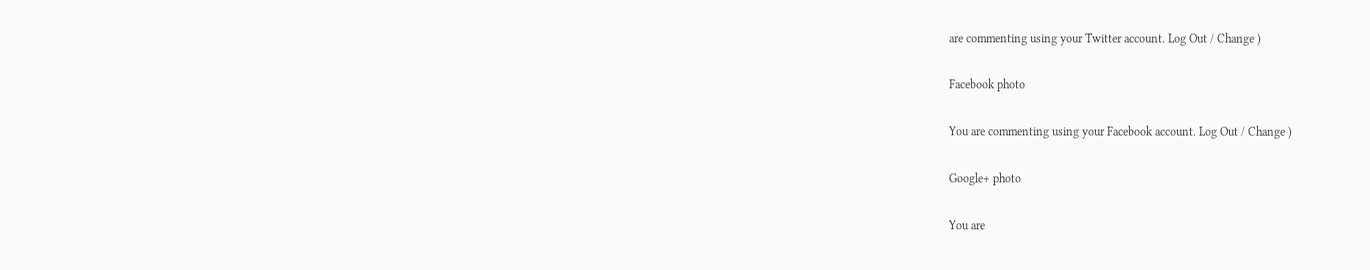are commenting using your Twitter account. Log Out / Change )

Facebook photo

You are commenting using your Facebook account. Log Out / Change )

Google+ photo

You are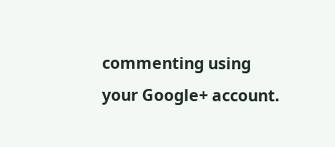commenting using your Google+ account.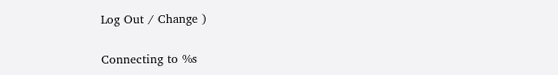Log Out / Change )

Connecting to %s